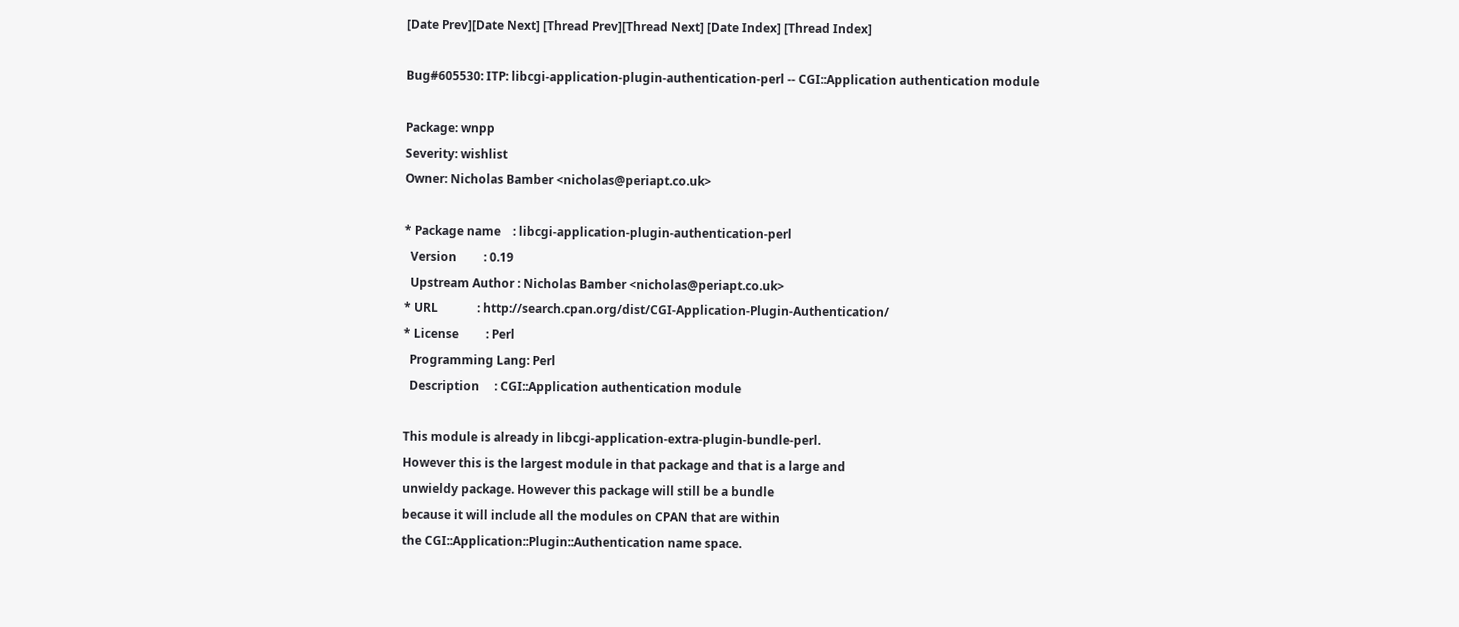[Date Prev][Date Next] [Thread Prev][Thread Next] [Date Index] [Thread Index]

Bug#605530: ITP: libcgi-application-plugin-authentication-perl -- CGI::Application authentication module

Package: wnpp
Severity: wishlist
Owner: Nicholas Bamber <nicholas@periapt.co.uk>

* Package name    : libcgi-application-plugin-authentication-perl
  Version         : 0.19
  Upstream Author : Nicholas Bamber <nicholas@periapt.co.uk>
* URL             : http://search.cpan.org/dist/CGI-Application-Plugin-Authentication/
* License         : Perl
  Programming Lang: Perl
  Description     : CGI::Application authentication module

This module is already in libcgi-application-extra-plugin-bundle-perl.
However this is the largest module in that package and that is a large and
unwieldy package. However this package will still be a bundle
because it will include all the modules on CPAN that are within
the CGI::Application::Plugin::Authentication name space.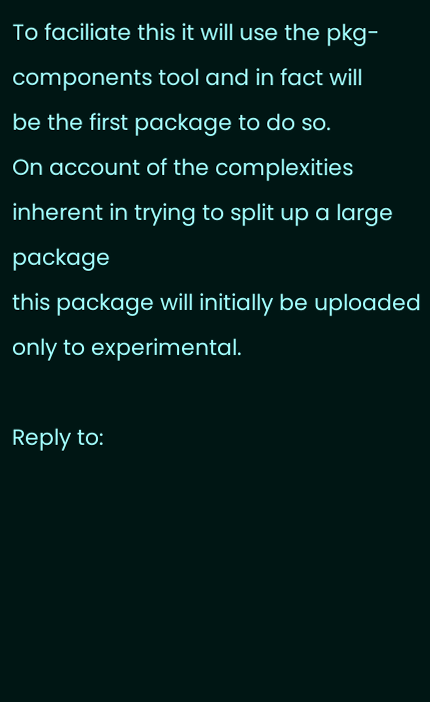To faciliate this it will use the pkg-components tool and in fact will
be the first package to do so.
On account of the complexities inherent in trying to split up a large package
this package will initially be uploaded only to experimental.

Reply to: